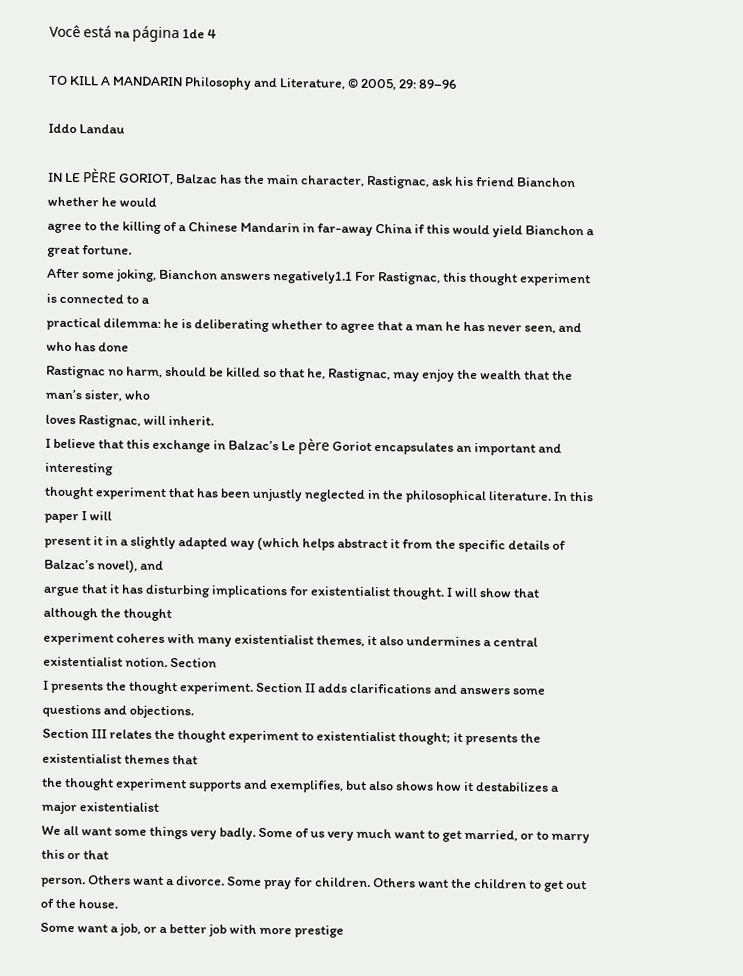Você está na página 1de 4

TO KILL A MANDARIN Philosophy and Literature, © 2005, 29: 89–96

Iddo Landau

IN LE PÈRE GORIOT, Balzac has the main character, Rastignac, ask his friend Bianchon whether he would
agree to the killing of a Chinese Mandarin in far-away China if this would yield Bianchon a great fortune.
After some joking, Bianchon answers negatively1.1 For Rastignac, this thought experiment is connected to a
practical dilemma: he is deliberating whether to agree that a man he has never seen, and who has done
Rastignac no harm, should be killed so that he, Rastignac, may enjoy the wealth that the man’s sister, who
loves Rastignac, will inherit.
I believe that this exchange in Balzac’s Le père Goriot encapsulates an important and interesting
thought experiment that has been unjustly neglected in the philosophical literature. In this paper I will
present it in a slightly adapted way (which helps abstract it from the specific details of Balzac’s novel), and
argue that it has disturbing implications for existentialist thought. I will show that although the thought
experiment coheres with many existentialist themes, it also undermines a central existentialist notion. Section
I presents the thought experiment. Section II adds clarifications and answers some questions and objections.
Section III relates the thought experiment to existentialist thought; it presents the existentialist themes that
the thought experiment supports and exemplifies, but also shows how it destabilizes a major existentialist
We all want some things very badly. Some of us very much want to get married, or to marry this or that
person. Others want a divorce. Some pray for children. Others want the children to get out of the house.
Some want a job, or a better job with more prestige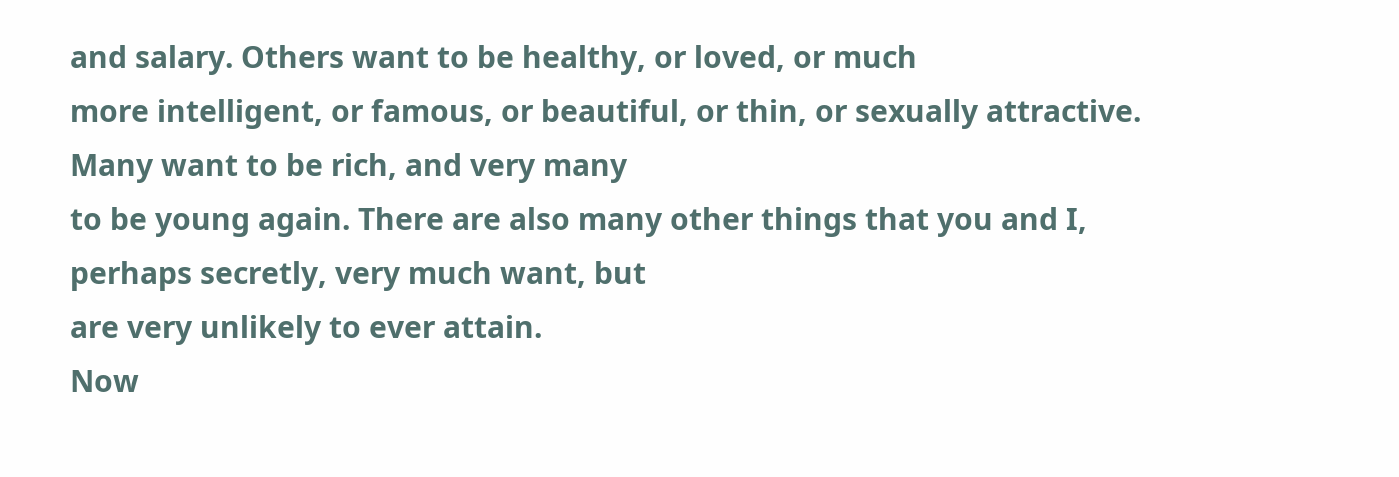and salary. Others want to be healthy, or loved, or much
more intelligent, or famous, or beautiful, or thin, or sexually attractive. Many want to be rich, and very many
to be young again. There are also many other things that you and I, perhaps secretly, very much want, but
are very unlikely to ever attain.
Now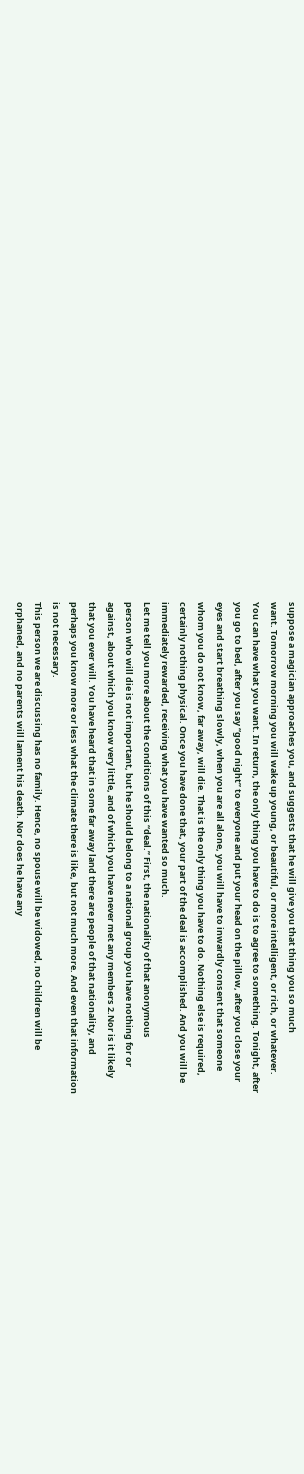suppose a magician approaches you, and suggests that he will give you that thing you so much
want. Tomorrow morning you will wake up young, or beautiful, or more intelligent, or rich, or whatever.
You can have what you want. In return, the only thing you have to do is to agree to something. Tonight, after
you go to bed, after you say “good night” to everyone and put your head on the pillow, after you close your
eyes and start breathing slowly, when you are all alone, you will have to inwardly consent that someone
whom you do not know, far away, will die. That is the only thing you have to do. Nothing else is required,
certainly nothing physical. Once you have done that, your part of the deal is accomplished. And you will be
immediately rewarded, receiving what you have wanted so much.
Let me tell you more about the conditions of this “deal.” First, the nationality of that anonymous
person who will die is not important, but he should belong to a national group you have nothing for or
against, about which you know very little, and of which you have never met any members 2.Nor is it likely
that you ever will. You have heard that in some far away land there are people of that nationality, and
perhaps you know more or less what the climate there is like, but not much more. And even that information
is not necessary.
This person we are discussing has no family. Hence, no spouse will be widowed, no children will be
orphaned, and no parents will lament his death. Nor does he have any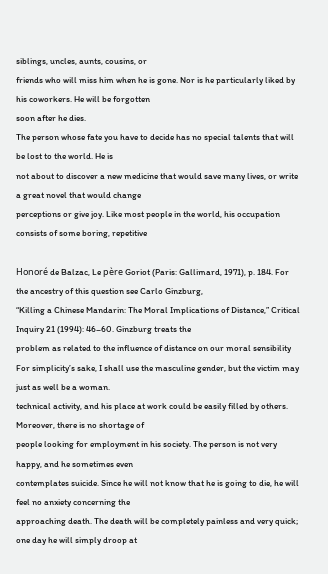siblings, uncles, aunts, cousins, or
friends who will miss him when he is gone. Nor is he particularly liked by his coworkers. He will be forgotten
soon after he dies.
The person whose fate you have to decide has no special talents that will be lost to the world. He is
not about to discover a new medicine that would save many lives, or write a great novel that would change
perceptions or give joy. Like most people in the world, his occupation consists of some boring, repetitive

Honoré de Balzac, Le père Goriot (Paris: Gallimard, 1971), p. 184. For the ancestry of this question see Carlo Ginzburg,
“Killing a Chinese Mandarin: The Moral Implications of Distance,” Critical Inquiry 21 (1994): 46–60. Ginzburg treats the
problem as related to the influence of distance on our moral sensibility
For simplicity’s sake, I shall use the masculine gender, but the victim may just as well be a woman.
technical activity, and his place at work could be easily filled by others. Moreover, there is no shortage of
people looking for employment in his society. The person is not very happy, and he sometimes even
contemplates suicide. Since he will not know that he is going to die, he will feel no anxiety concerning the
approaching death. The death will be completely painless and very quick; one day he will simply droop at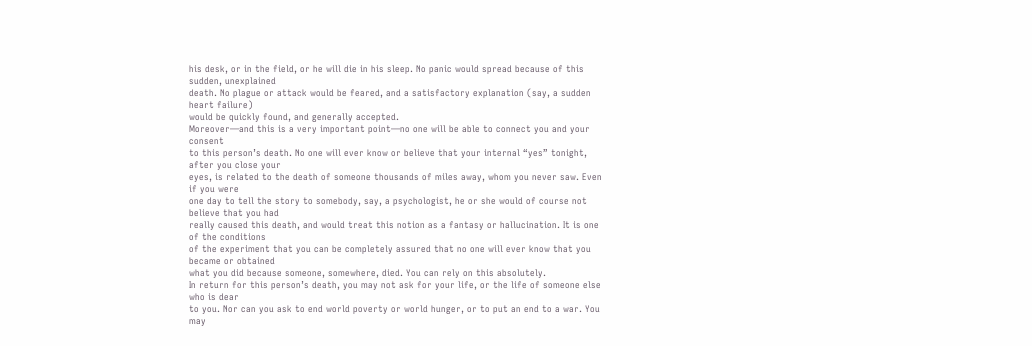his desk, or in the field, or he will die in his sleep. No panic would spread because of this sudden, unexplained
death. No plague or attack would be feared, and a satisfactory explanation (say, a sudden heart failure)
would be quickly found, and generally accepted.
Moreover—and this is a very important point—no one will be able to connect you and your consent
to this person’s death. No one will ever know or believe that your internal “yes” tonight, after you close your
eyes, is related to the death of someone thousands of miles away, whom you never saw. Even if you were
one day to tell the story to somebody, say, a psychologist, he or she would of course not believe that you had
really caused this death, and would treat this notion as a fantasy or hallucination. It is one of the conditions
of the experiment that you can be completely assured that no one will ever know that you became or obtained
what you did because someone, somewhere, died. You can rely on this absolutely.
In return for this person’s death, you may not ask for your life, or the life of someone else who is dear
to you. Nor can you ask to end world poverty or world hunger, or to put an end to a war. You may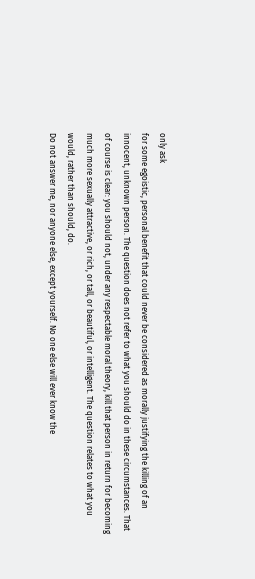only ask
for some egoistic, personal benefit that could never be considered as morally justifying the killing of an
innocent, unknown person. The question does not refer to what you should do in these circumstances. That
of course is clear: you should not, under any respectable moral theory, kill that person in return for becoming
much more sexually attractive, or rich, or tall, or beautiful, or intelligent. The question relates to what you
would, rather than should, do.
Do not answer me, nor anyone else, except yourself. No one else will ever know the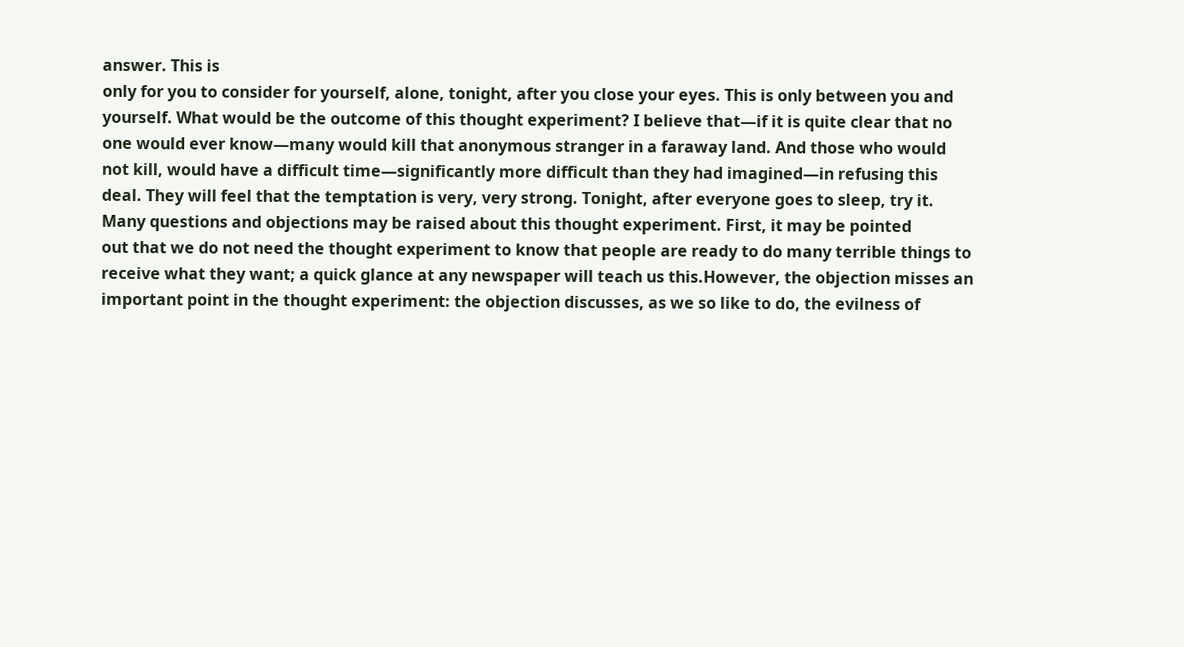answer. This is
only for you to consider for yourself, alone, tonight, after you close your eyes. This is only between you and
yourself. What would be the outcome of this thought experiment? I believe that—if it is quite clear that no
one would ever know—many would kill that anonymous stranger in a faraway land. And those who would
not kill, would have a difficult time—significantly more difficult than they had imagined—in refusing this
deal. They will feel that the temptation is very, very strong. Tonight, after everyone goes to sleep, try it.
Many questions and objections may be raised about this thought experiment. First, it may be pointed
out that we do not need the thought experiment to know that people are ready to do many terrible things to
receive what they want; a quick glance at any newspaper will teach us this.However, the objection misses an
important point in the thought experiment: the objection discusses, as we so like to do, the evilness of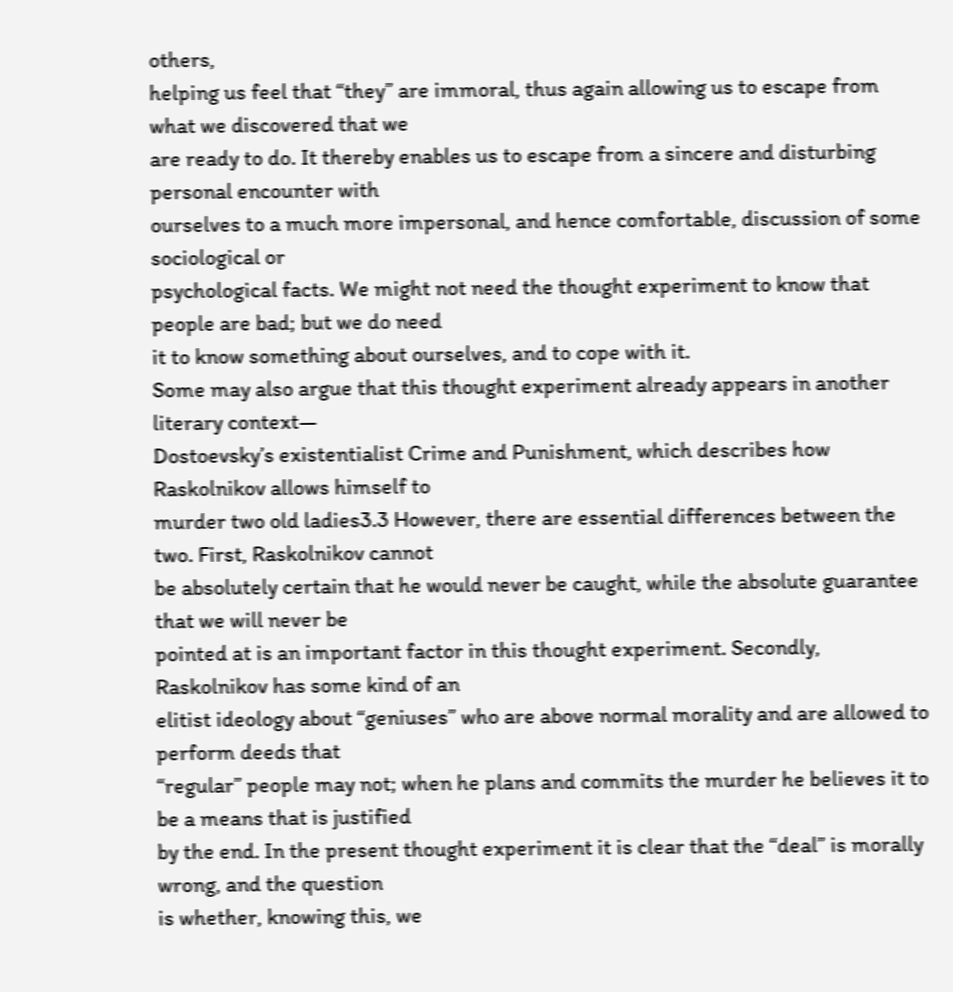others,
helping us feel that “they” are immoral, thus again allowing us to escape from what we discovered that we
are ready to do. It thereby enables us to escape from a sincere and disturbing personal encounter with
ourselves to a much more impersonal, and hence comfortable, discussion of some sociological or
psychological facts. We might not need the thought experiment to know that people are bad; but we do need
it to know something about ourselves, and to cope with it.
Some may also argue that this thought experiment already appears in another literary context—
Dostoevsky’s existentialist Crime and Punishment, which describes how Raskolnikov allows himself to
murder two old ladies3.3 However, there are essential differences between the two. First, Raskolnikov cannot
be absolutely certain that he would never be caught, while the absolute guarantee that we will never be
pointed at is an important factor in this thought experiment. Secondly, Raskolnikov has some kind of an
elitist ideology about “geniuses” who are above normal morality and are allowed to perform deeds that
“regular” people may not; when he plans and commits the murder he believes it to be a means that is justified
by the end. In the present thought experiment it is clear that the “deal” is morally wrong, and the question
is whether, knowing this, we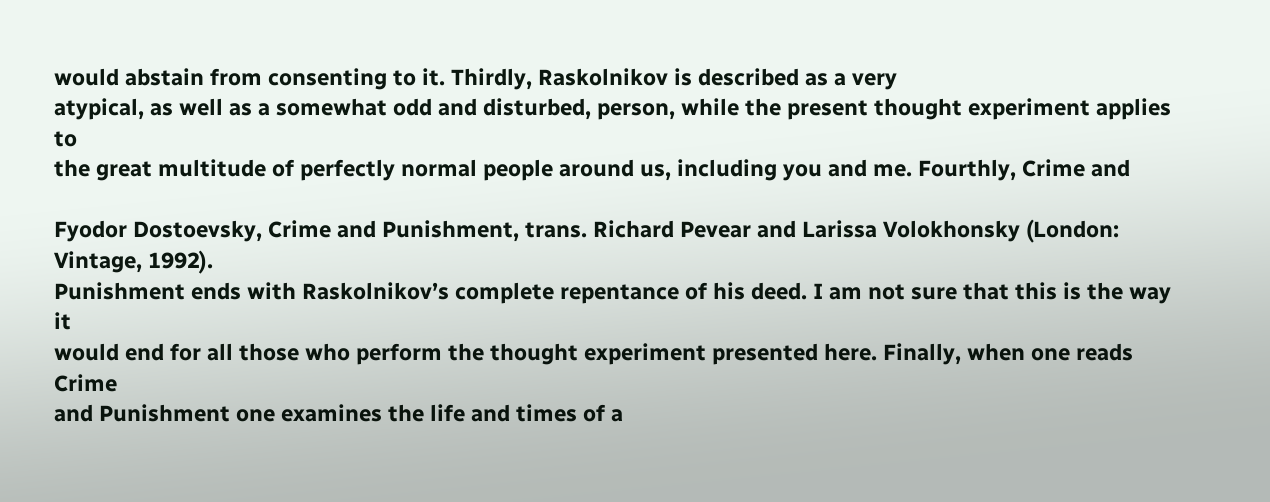would abstain from consenting to it. Thirdly, Raskolnikov is described as a very
atypical, as well as a somewhat odd and disturbed, person, while the present thought experiment applies to
the great multitude of perfectly normal people around us, including you and me. Fourthly, Crime and

Fyodor Dostoevsky, Crime and Punishment, trans. Richard Pevear and Larissa Volokhonsky (London: Vintage, 1992).
Punishment ends with Raskolnikov’s complete repentance of his deed. I am not sure that this is the way it
would end for all those who perform the thought experiment presented here. Finally, when one reads Crime
and Punishment one examines the life and times of a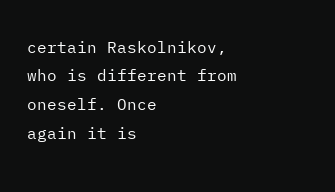certain Raskolnikov, who is different from oneself. Once
again it is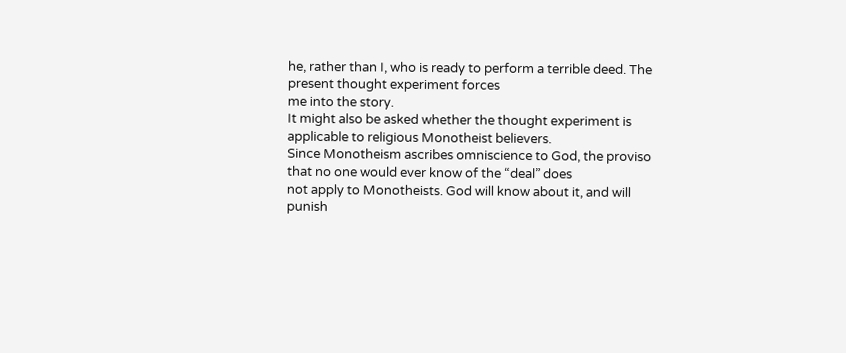he, rather than I, who is ready to perform a terrible deed. The present thought experiment forces
me into the story.
It might also be asked whether the thought experiment is applicable to religious Monotheist believers.
Since Monotheism ascribes omniscience to God, the proviso that no one would ever know of the “deal” does
not apply to Monotheists. God will know about it, and will punish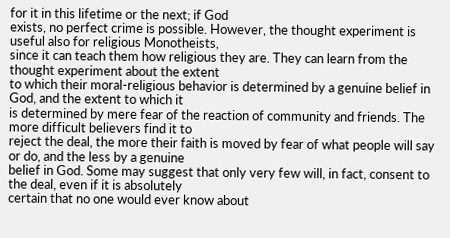for it in this lifetime or the next; if God
exists, no perfect crime is possible. However, the thought experiment is useful also for religious Monotheists,
since it can teach them how religious they are. They can learn from the thought experiment about the extent
to which their moral-religious behavior is determined by a genuine belief in God, and the extent to which it
is determined by mere fear of the reaction of community and friends. The more difficult believers find it to
reject the deal, the more their faith is moved by fear of what people will say or do, and the less by a genuine
belief in God. Some may suggest that only very few will, in fact, consent to the deal, even if it is absolutely
certain that no one would ever know about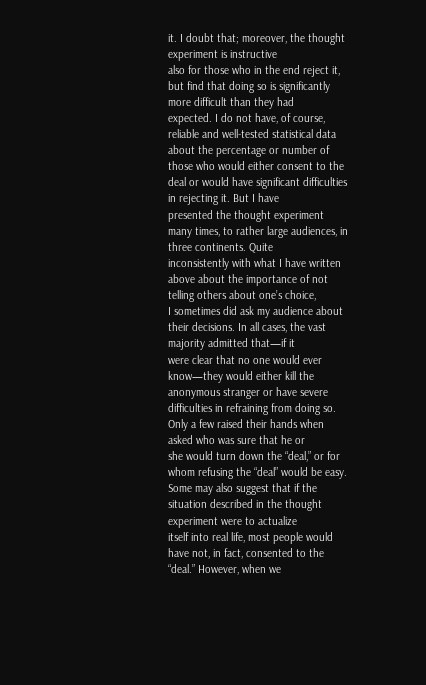it. I doubt that; moreover, the thought experiment is instructive
also for those who in the end reject it, but find that doing so is significantly more difficult than they had
expected. I do not have, of course, reliable and well-tested statistical data about the percentage or number of
those who would either consent to the deal or would have significant difficulties in rejecting it. But I have
presented the thought experiment many times, to rather large audiences, in three continents. Quite
inconsistently with what I have written above about the importance of not telling others about one’s choice,
I sometimes did ask my audience about their decisions. In all cases, the vast majority admitted that—if it
were clear that no one would ever know—they would either kill the anonymous stranger or have severe
difficulties in refraining from doing so. Only a few raised their hands when asked who was sure that he or
she would turn down the “deal,” or for whom refusing the “deal” would be easy.
Some may also suggest that if the situation described in the thought experiment were to actualize
itself into real life, most people would have not, in fact, consented to the “deal.” However, when we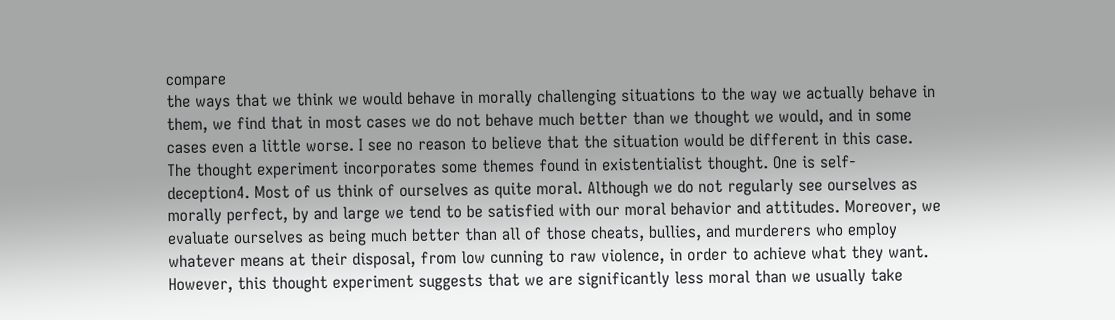compare
the ways that we think we would behave in morally challenging situations to the way we actually behave in
them, we find that in most cases we do not behave much better than we thought we would, and in some
cases even a little worse. I see no reason to believe that the situation would be different in this case.
The thought experiment incorporates some themes found in existentialist thought. One is self-
deception4. Most of us think of ourselves as quite moral. Although we do not regularly see ourselves as
morally perfect, by and large we tend to be satisfied with our moral behavior and attitudes. Moreover, we
evaluate ourselves as being much better than all of those cheats, bullies, and murderers who employ
whatever means at their disposal, from low cunning to raw violence, in order to achieve what they want.
However, this thought experiment suggests that we are significantly less moral than we usually take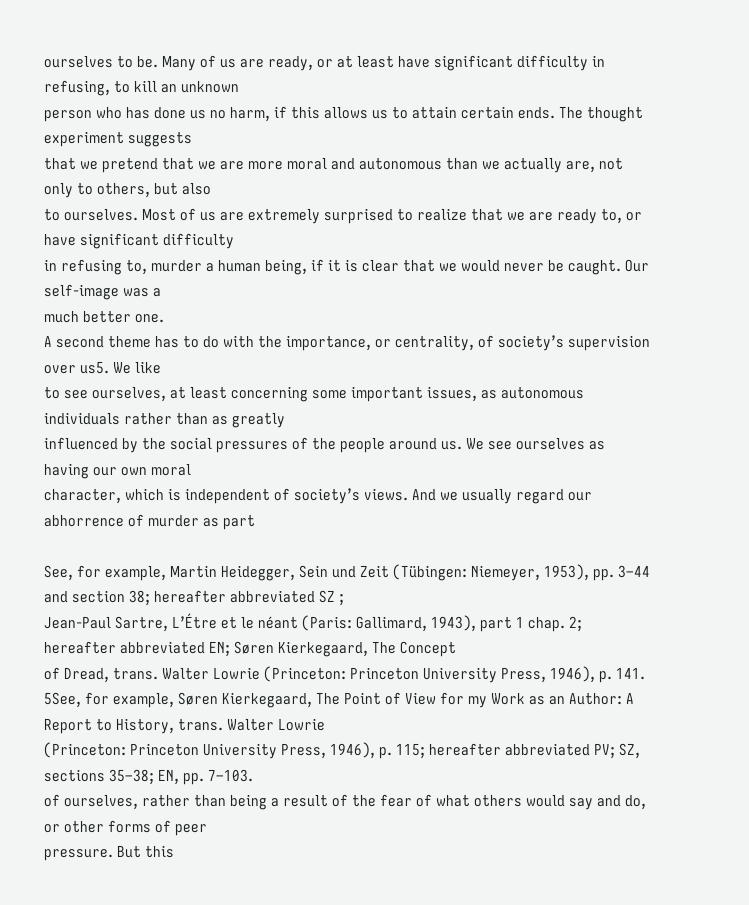ourselves to be. Many of us are ready, or at least have significant difficulty in refusing, to kill an unknown
person who has done us no harm, if this allows us to attain certain ends. The thought experiment suggests
that we pretend that we are more moral and autonomous than we actually are, not only to others, but also
to ourselves. Most of us are extremely surprised to realize that we are ready to, or have significant difficulty
in refusing to, murder a human being, if it is clear that we would never be caught. Our self-image was a
much better one.
A second theme has to do with the importance, or centrality, of society’s supervision over us5. We like
to see ourselves, at least concerning some important issues, as autonomous individuals rather than as greatly
influenced by the social pressures of the people around us. We see ourselves as having our own moral
character, which is independent of society’s views. And we usually regard our abhorrence of murder as part

See, for example, Martin Heidegger, Sein und Zeit (Tübingen: Niemeyer, 1953), pp. 3–44 and section 38; hereafter abbreviated SZ ;
Jean-Paul Sartre, L’Étre et le néant (Paris: Gallimard, 1943), part 1 chap. 2; hereafter abbreviated EN; Søren Kierkegaard, The Concept
of Dread, trans. Walter Lowrie (Princeton: Princeton University Press, 1946), p. 141.
5See, for example, Søren Kierkegaard, The Point of View for my Work as an Author: A Report to History, trans. Walter Lowrie
(Princeton: Princeton University Press, 1946), p. 115; hereafter abbreviated PV; SZ, sections 35–38; EN, pp. 7–103.
of ourselves, rather than being a result of the fear of what others would say and do, or other forms of peer
pressure. But this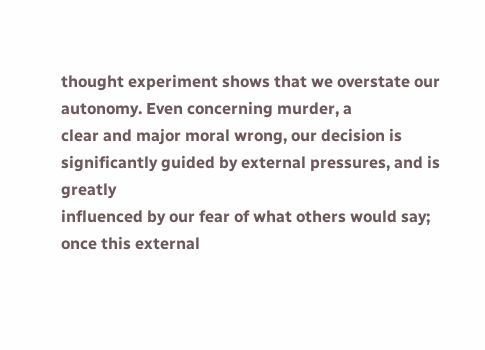thought experiment shows that we overstate our autonomy. Even concerning murder, a
clear and major moral wrong, our decision is significantly guided by external pressures, and is greatly
influenced by our fear of what others would say; once this external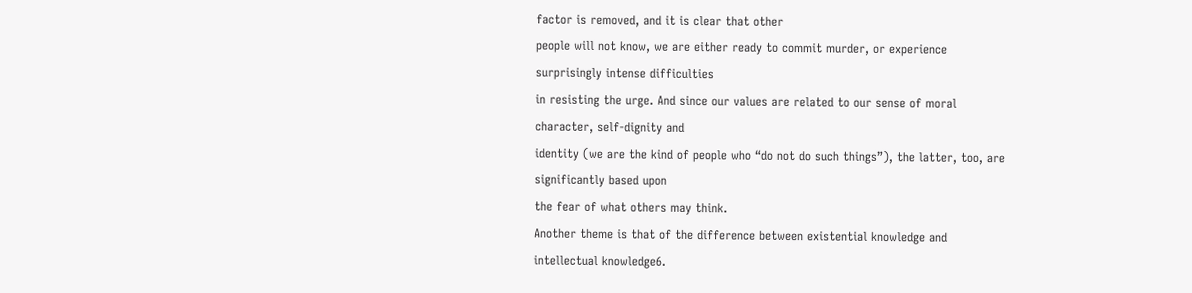factor is removed, and it is clear that other
people will not know, we are either ready to commit murder, or experience surprisingly intense difficulties
in resisting the urge. And since our values are related to our sense of moral character, self-dignity and
identity (we are the kind of people who “do not do such things”), the latter, too, are significantly based upon
the fear of what others may think.
Another theme is that of the difference between existential knowledge and intellectual knowledge6.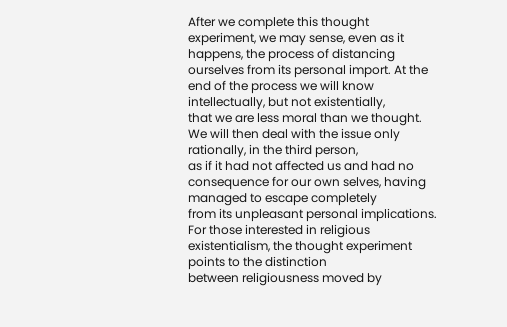After we complete this thought experiment, we may sense, even as it happens, the process of distancing
ourselves from its personal import. At the end of the process we will know intellectually, but not existentially,
that we are less moral than we thought. We will then deal with the issue only rationally, in the third person,
as if it had not affected us and had no consequence for our own selves, having managed to escape completely
from its unpleasant personal implications.
For those interested in religious existentialism, the thought experiment points to the distinction
between religiousness moved by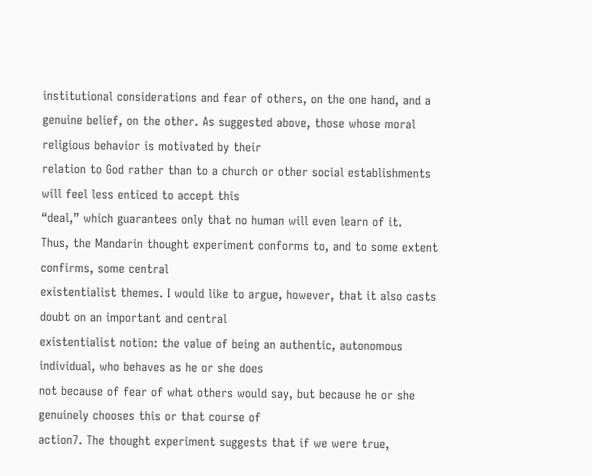institutional considerations and fear of others, on the one hand, and a
genuine belief, on the other. As suggested above, those whose moral religious behavior is motivated by their
relation to God rather than to a church or other social establishments will feel less enticed to accept this
“deal,” which guarantees only that no human will even learn of it.
Thus, the Mandarin thought experiment conforms to, and to some extent confirms, some central
existentialist themes. I would like to argue, however, that it also casts doubt on an important and central
existentialist notion: the value of being an authentic, autonomous individual, who behaves as he or she does
not because of fear of what others would say, but because he or she genuinely chooses this or that course of
action7. The thought experiment suggests that if we were true,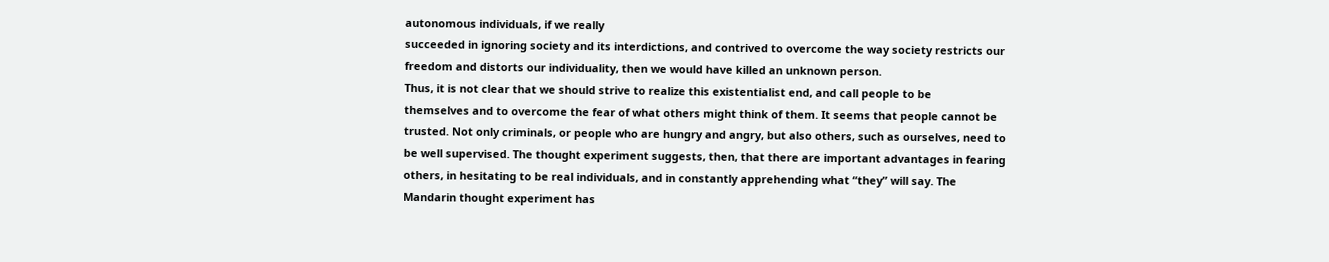autonomous individuals, if we really
succeeded in ignoring society and its interdictions, and contrived to overcome the way society restricts our
freedom and distorts our individuality, then we would have killed an unknown person.
Thus, it is not clear that we should strive to realize this existentialist end, and call people to be
themselves and to overcome the fear of what others might think of them. It seems that people cannot be
trusted. Not only criminals, or people who are hungry and angry, but also others, such as ourselves, need to
be well supervised. The thought experiment suggests, then, that there are important advantages in fearing
others, in hesitating to be real individuals, and in constantly apprehending what “they” will say. The
Mandarin thought experiment has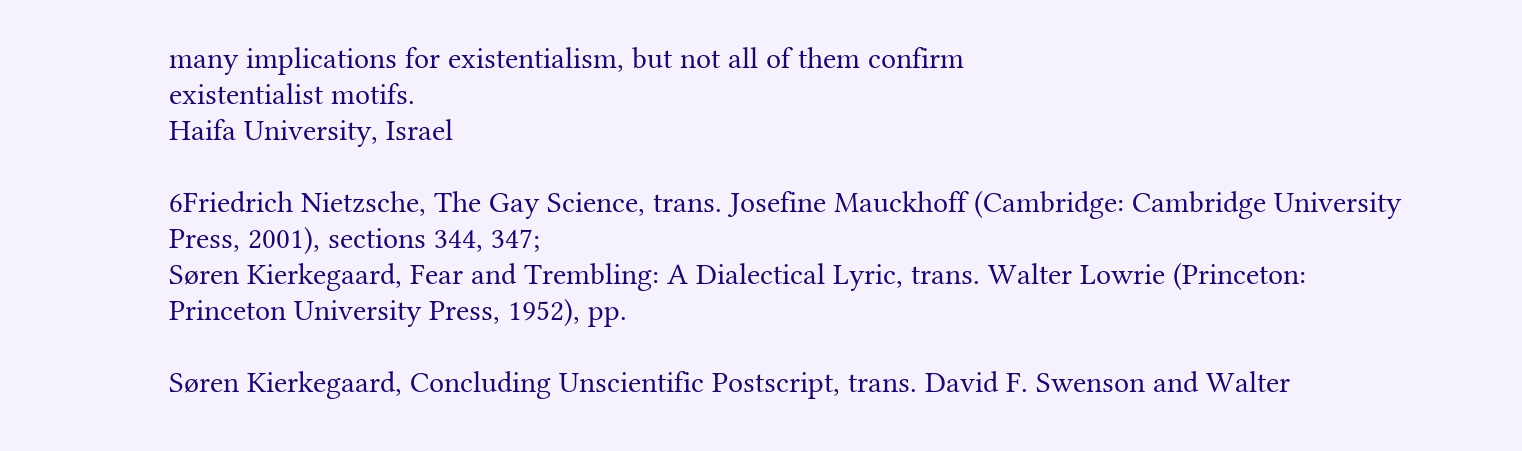many implications for existentialism, but not all of them confirm
existentialist motifs.
Haifa University, Israel

6Friedrich Nietzsche, The Gay Science, trans. Josefine Mauckhoff (Cambridge: Cambridge University Press, 2001), sections 344, 347;
Søren Kierkegaard, Fear and Trembling: A Dialectical Lyric, trans. Walter Lowrie (Princeton: Princeton University Press, 1952), pp.

Søren Kierkegaard, Concluding Unscientific Postscript, trans. David F. Swenson and Walter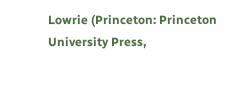Lowrie (Princeton: Princeton
University Press,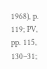1968), p. 119; PV, pp. 115, 130–31;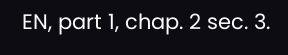EN, part 1, chap. 2 sec. 3.